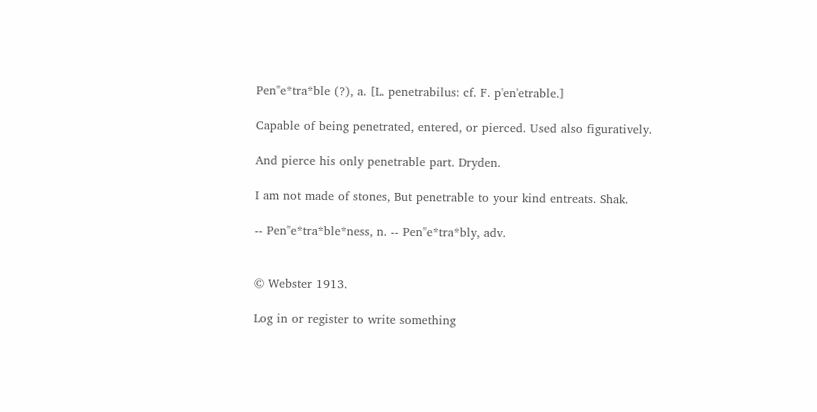Pen"e*tra*ble (?), a. [L. penetrabilus: cf. F. p'en'etrable.]

Capable of being penetrated, entered, or pierced. Used also figuratively.

And pierce his only penetrable part. Dryden.

I am not made of stones, But penetrable to your kind entreats. Shak.

-- Pen"e*tra*ble*ness, n. -- Pen"e*tra*bly, adv.


© Webster 1913.

Log in or register to write something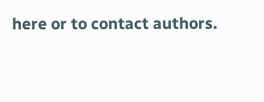here or to contact authors.